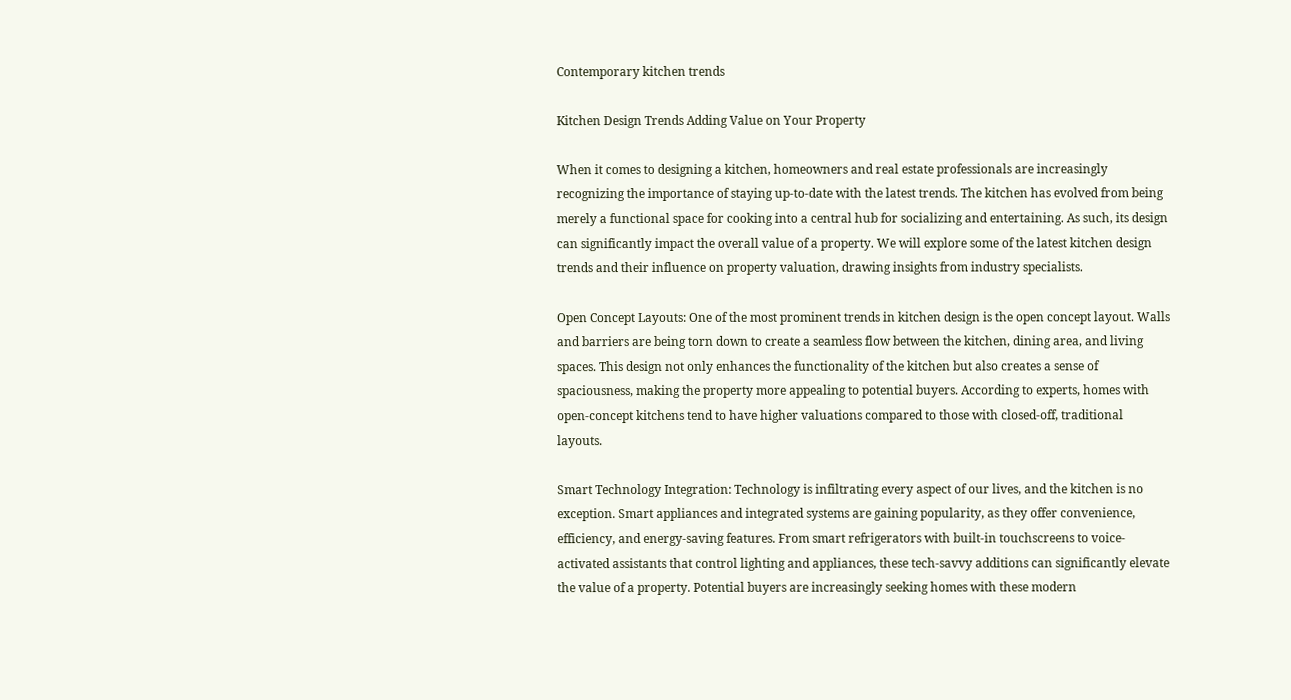Contemporary kitchen trends

Kitchen Design Trends Adding Value on Your Property

When it comes to designing a kitchen, homeowners and real estate professionals are increasingly recognizing the importance of staying up-to-date with the latest trends. The kitchen has evolved from being merely a functional space for cooking into a central hub for socializing and entertaining. As such, its design can significantly impact the overall value of a property. We will explore some of the latest kitchen design trends and their influence on property valuation, drawing insights from industry specialists.

Open Concept Layouts: One of the most prominent trends in kitchen design is the open concept layout. Walls and barriers are being torn down to create a seamless flow between the kitchen, dining area, and living spaces. This design not only enhances the functionality of the kitchen but also creates a sense of spaciousness, making the property more appealing to potential buyers. According to experts, homes with open-concept kitchens tend to have higher valuations compared to those with closed-off, traditional layouts.

Smart Technology Integration: Technology is infiltrating every aspect of our lives, and the kitchen is no exception. Smart appliances and integrated systems are gaining popularity, as they offer convenience, efficiency, and energy-saving features. From smart refrigerators with built-in touchscreens to voice-activated assistants that control lighting and appliances, these tech-savvy additions can significantly elevate the value of a property. Potential buyers are increasingly seeking homes with these modern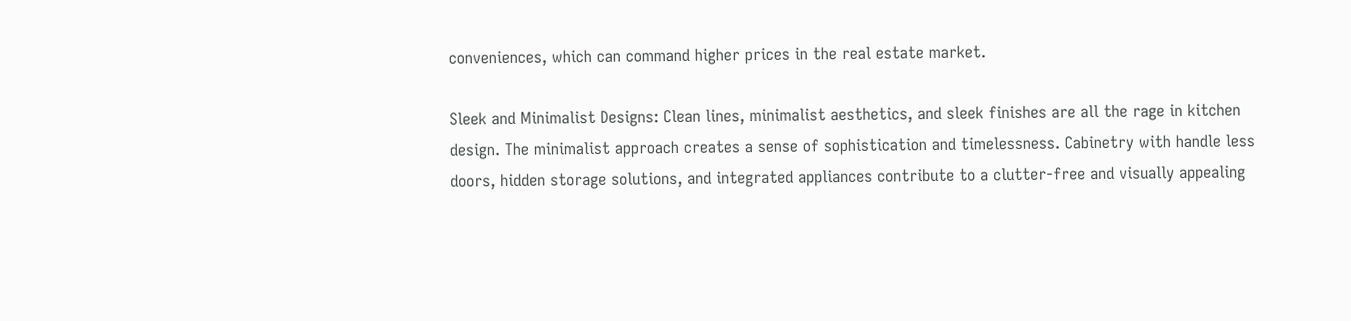conveniences, which can command higher prices in the real estate market.

Sleek and Minimalist Designs: Clean lines, minimalist aesthetics, and sleek finishes are all the rage in kitchen design. The minimalist approach creates a sense of sophistication and timelessness. Cabinetry with handle less doors, hidden storage solutions, and integrated appliances contribute to a clutter-free and visually appealing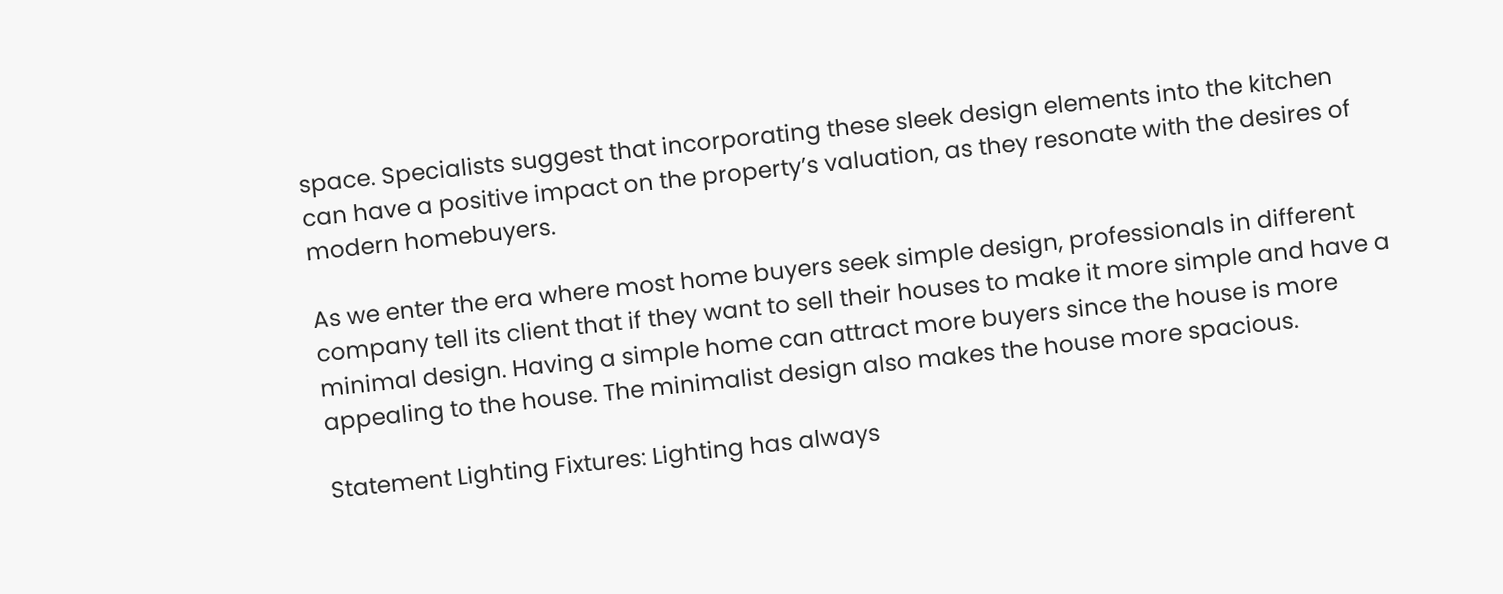space. Specialists suggest that incorporating these sleek design elements into the kitchen can have a positive impact on the property’s valuation, as they resonate with the desires of modern homebuyers.

As we enter the era where most home buyers seek simple design, professionals in different company tell its client that if they want to sell their houses to make it more simple and have a minimal design. Having a simple home can attract more buyers since the house is more appealing to the house. The minimalist design also makes the house more spacious.

Statement Lighting Fixtures: Lighting has always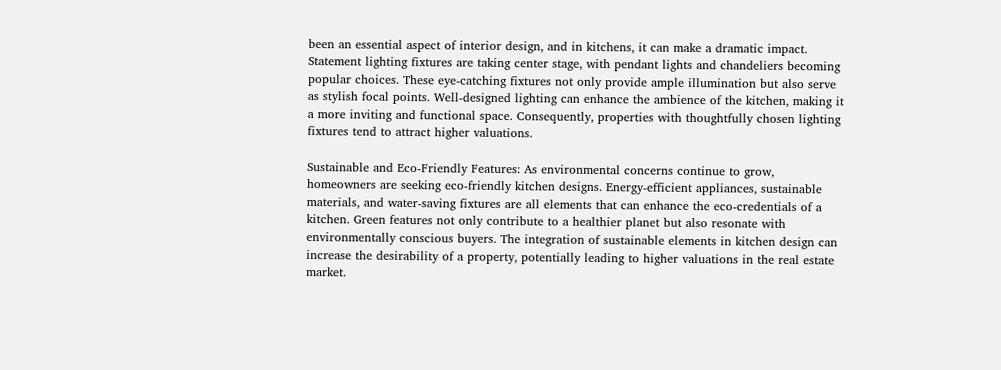been an essential aspect of interior design, and in kitchens, it can make a dramatic impact. Statement lighting fixtures are taking center stage, with pendant lights and chandeliers becoming popular choices. These eye-catching fixtures not only provide ample illumination but also serve as stylish focal points. Well-designed lighting can enhance the ambience of the kitchen, making it a more inviting and functional space. Consequently, properties with thoughtfully chosen lighting fixtures tend to attract higher valuations.

Sustainable and Eco-Friendly Features: As environmental concerns continue to grow, homeowners are seeking eco-friendly kitchen designs. Energy-efficient appliances, sustainable materials, and water-saving fixtures are all elements that can enhance the eco-credentials of a kitchen. Green features not only contribute to a healthier planet but also resonate with environmentally conscious buyers. The integration of sustainable elements in kitchen design can increase the desirability of a property, potentially leading to higher valuations in the real estate market.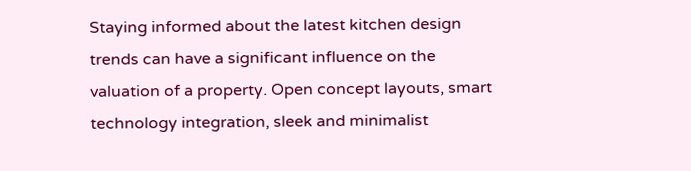Staying informed about the latest kitchen design trends can have a significant influence on the valuation of a property. Open concept layouts, smart technology integration, sleek and minimalist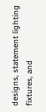designs, statement lighting fixtures, and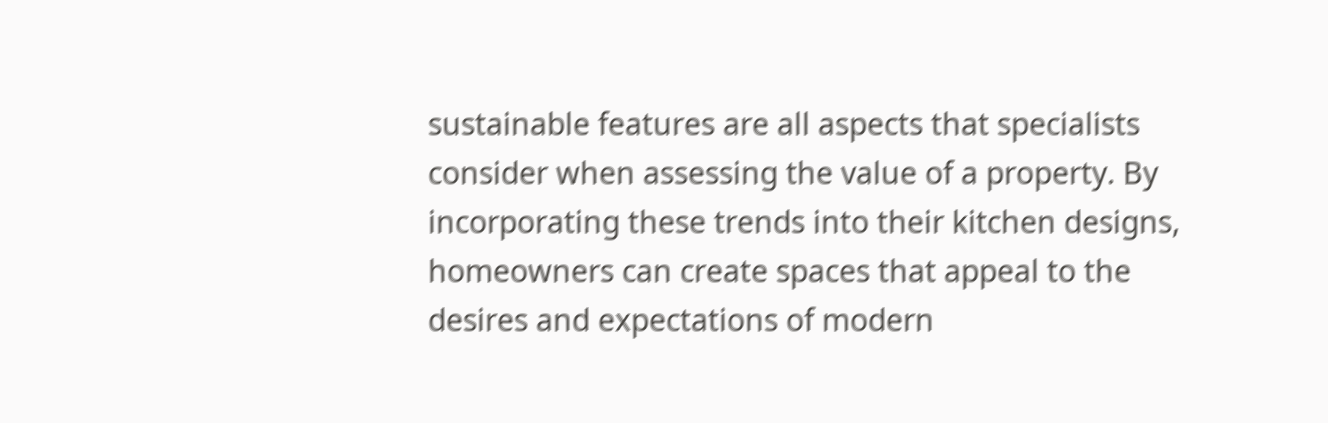sustainable features are all aspects that specialists consider when assessing the value of a property. By incorporating these trends into their kitchen designs, homeowners can create spaces that appeal to the desires and expectations of modern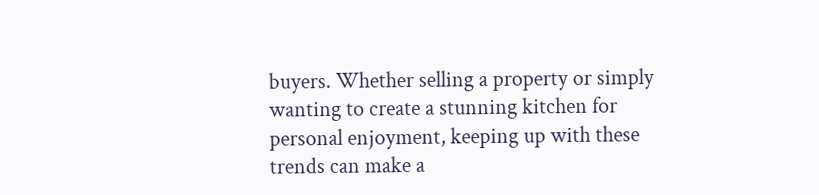buyers. Whether selling a property or simply wanting to create a stunning kitchen for personal enjoyment, keeping up with these trends can make a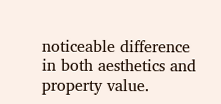noticeable difference in both aesthetics and property value.